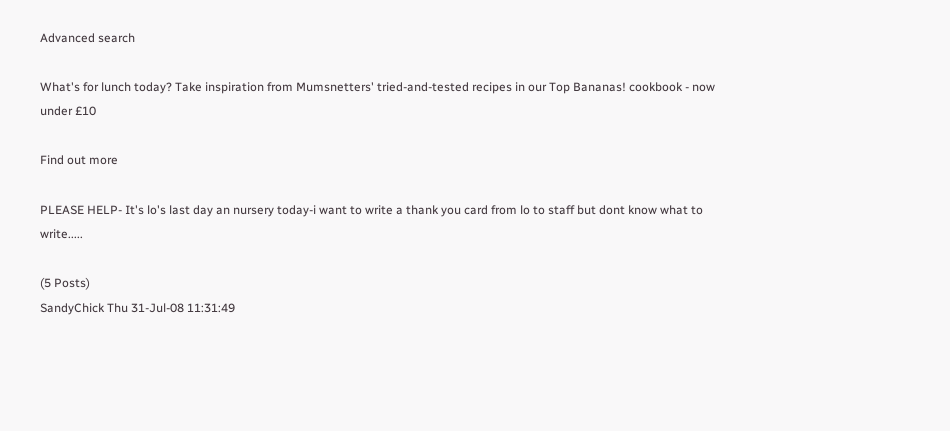Advanced search

What's for lunch today? Take inspiration from Mumsnetters' tried-and-tested recipes in our Top Bananas! cookbook - now under £10

Find out more

PLEASE HELP- It's lo's last day an nursery today-i want to write a thank you card from lo to staff but dont know what to write.....

(5 Posts)
SandyChick Thu 31-Jul-08 11:31:49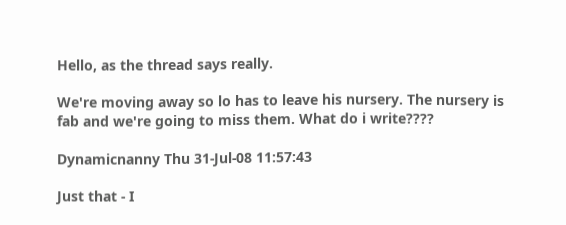Hello, as the thread says really.

We're moving away so lo has to leave his nursery. The nursery is fab and we're going to miss them. What do i write????

Dynamicnanny Thu 31-Jul-08 11:57:43

Just that - I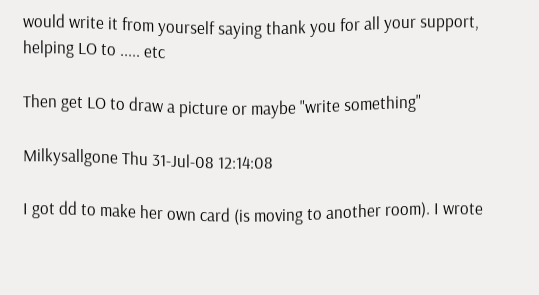would write it from yourself saying thank you for all your support, helping LO to ..... etc

Then get LO to draw a picture or maybe "write something"

Milkysallgone Thu 31-Jul-08 12:14:08

I got dd to make her own card (is moving to another room). I wrote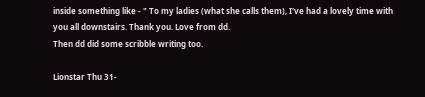inside something like - " To my ladies (what she calls them), I've had a lovely time with you all downstairs. Thank you. Love from dd.
Then dd did some scribble writing too.

Lionstar Thu 31-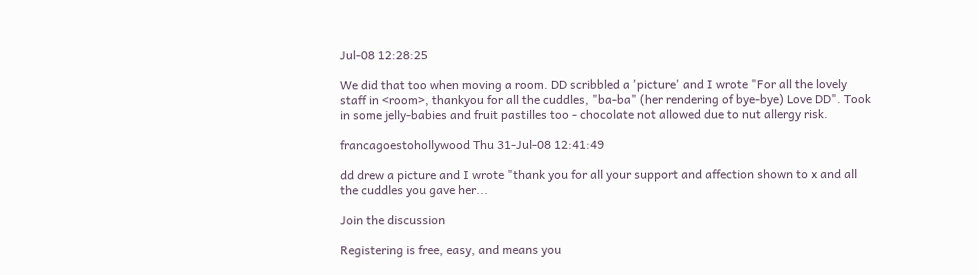Jul-08 12:28:25

We did that too when moving a room. DD scribbled a 'picture' and I wrote "For all the lovely staff in <room>, thankyou for all the cuddles, "ba-ba" (her rendering of bye-bye) Love DD". Took in some jelly-babies and fruit pastilles too - chocolate not allowed due to nut allergy risk.

francagoestohollywood Thu 31-Jul-08 12:41:49

dd drew a picture and I wrote "thank you for all your support and affection shown to x and all the cuddles you gave her...

Join the discussion

Registering is free, easy, and means you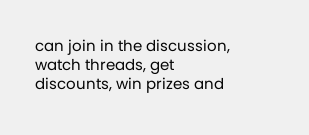can join in the discussion, watch threads, get discounts, win prizes and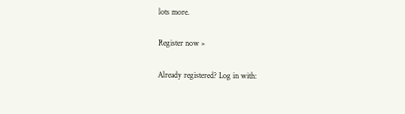lots more.

Register now »

Already registered? Log in with: